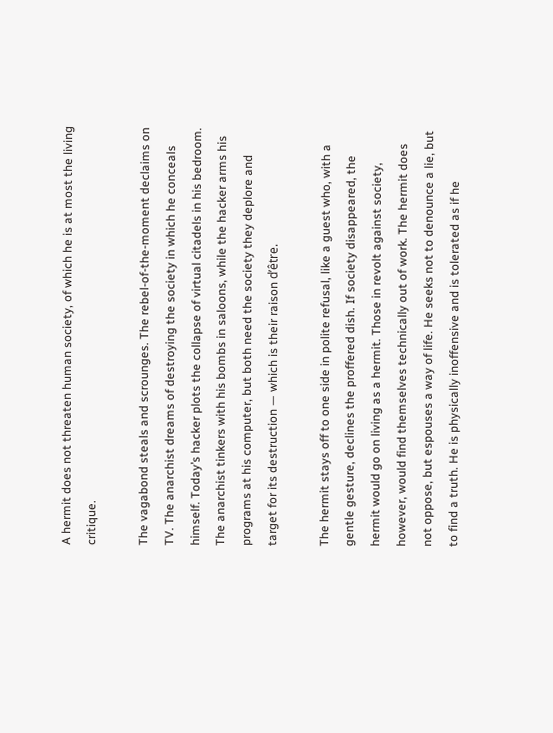A hermit does not threaten human society, of which he is at most the living critique.

The vagabond steals and scrounges. The rebel-of-the-moment declaims on TV. The anarchist dreams of destroying the society in which he conceals himself. Today’s hacker plots the collapse of virtual citadels in his bedroom. The anarchist tinkers with his bombs in saloons, while the hacker arms his programs at his computer, but both need the society they deplore and target for its destruction — which is their raison d’être.

The hermit stays off to one side in polite refusal, like a guest who, with a gentle gesture, declines the proffered dish. If society disappeared, the hermit would go on living as a hermit. Those in revolt against society, however, would find themselves technically out of work. The hermit does not oppose, but espouses a way of life. He seeks not to denounce a lie, but to find a truth. He is physically inoffensive and is tolerated as if he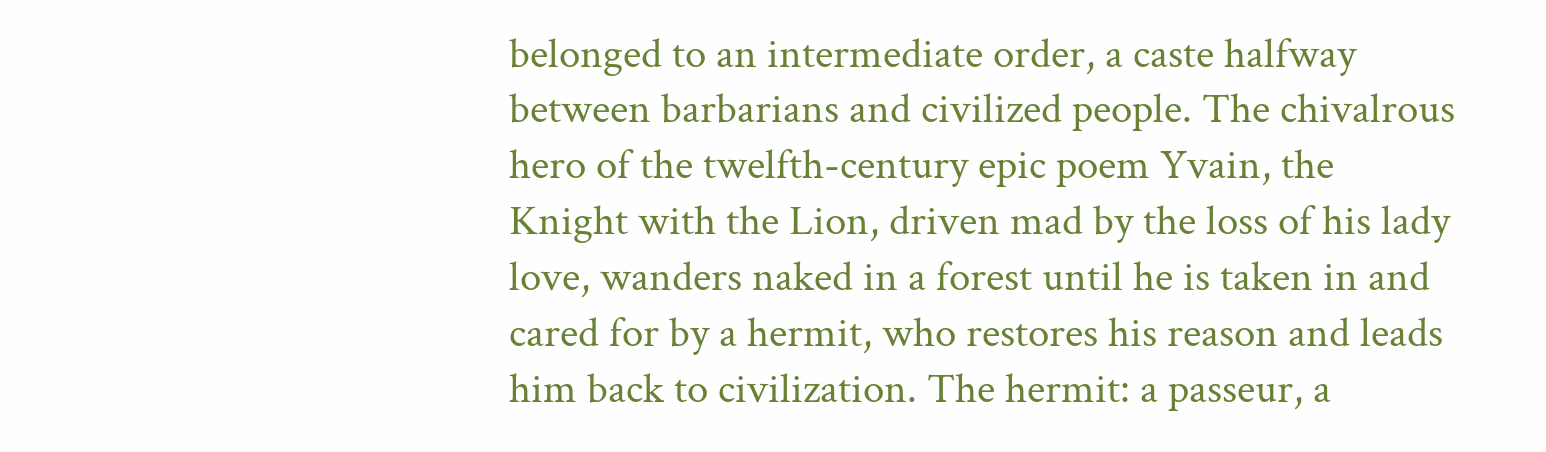belonged to an intermediate order, a caste halfway between barbarians and civilized people. The chivalrous hero of the twelfth-century epic poem Yvain, the Knight with the Lion, driven mad by the loss of his lady love, wanders naked in a forest until he is taken in and cared for by a hermit, who restores his reason and leads him back to civilization. The hermit: a passeur, a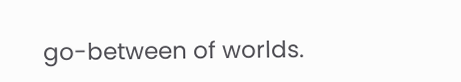go-between of worlds.